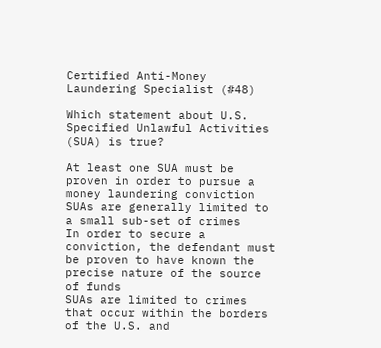Certified Anti-Money Laundering Specialist (#48)

Which statement about U.S. Specified Unlawful Activities (SUA) is true?

At least one SUA must be proven in order to pursue a money laundering conviction
SUAs are generally limited to a small sub-set of crimes
In order to secure a conviction, the defendant must be proven to have known the precise nature of the source of funds
SUAs are limited to crimes that occur within the borders of the U.S. and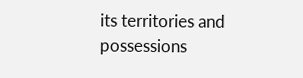its territories and possessions